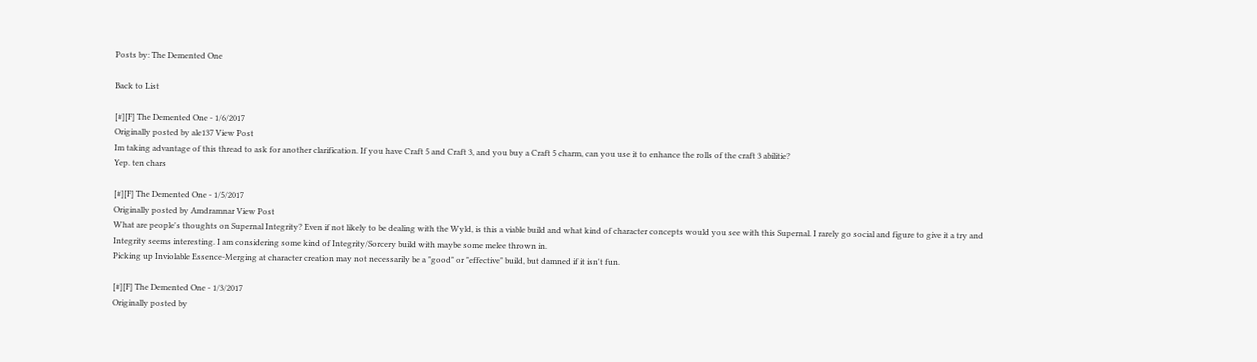Posts by: The Demented One

Back to List

[#][F] The Demented One - 1/6/2017
Originally posted by ale137 View Post
Im taking advantage of this thread to ask for another clarification. If you have Craft 5 and Craft 3, and you buy a Craft 5 charm, can you use it to enhance the rolls of the craft 3 abilitie?
Yep. ten chars

[#][F] The Demented One - 1/5/2017
Originally posted by Amdramnar View Post
What are people's thoughts on Supernal Integrity? Even if not likely to be dealing with the Wyld, is this a viable build and what kind of character concepts would you see with this Supernal. I rarely go social and figure to give it a try and Integrity seems interesting. I am considering some kind of Integrity/Sorcery build with maybe some melee thrown in.
Picking up Inviolable Essence-Merging at character creation may not necessarily be a "good" or "effective" build, but damned if it isn't fun.

[#][F] The Demented One - 1/3/2017
Originally posted by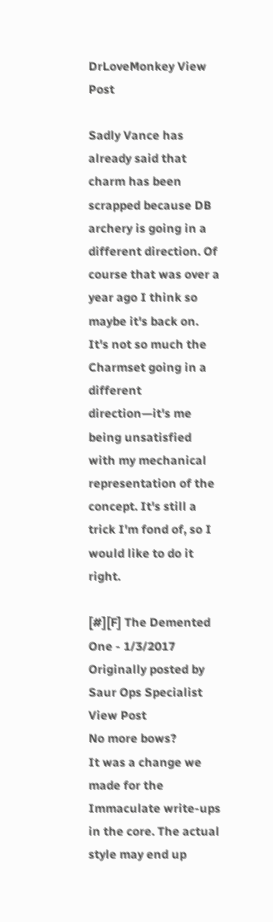DrLoveMonkey View Post

Sadly Vance has already said that charm has been scrapped because DB archery is going in a different direction. Of course that was over a year ago I think so maybe it's back on.
It's not so much the Charmset going in a different direction—it's me being unsatisfied with my mechanical representation of the concept. It's still a trick I'm fond of, so I would like to do it right.

[#][F] The Demented One - 1/3/2017
Originally posted by Saur Ops Specialist View Post
No more bows?
It was a change we made for the Immaculate write-ups in the core. The actual style may end up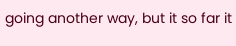going another way, but it so far it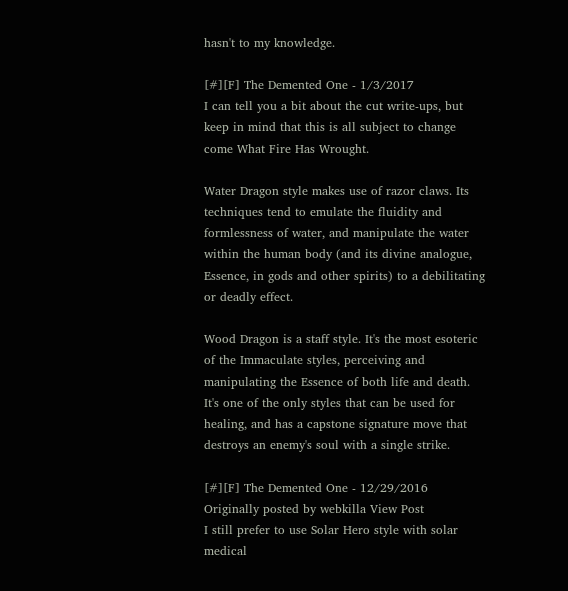hasn't to my knowledge.

[#][F] The Demented One - 1/3/2017
I can tell you a bit about the cut write-ups, but keep in mind that this is all subject to change come What Fire Has Wrought.

Water Dragon style makes use of razor claws. Its techniques tend to emulate the fluidity and formlessness of water, and manipulate the water within the human body (and its divine analogue, Essence, in gods and other spirits) to a debilitating or deadly effect.

Wood Dragon is a staff style. It's the most esoteric of the Immaculate styles, perceiving and manipulating the Essence of both life and death. It's one of the only styles that can be used for healing, and has a capstone signature move that destroys an enemy's soul with a single strike.

[#][F] The Demented One - 12/29/2016
Originally posted by webkilla View Post
I still prefer to use Solar Hero style with solar medical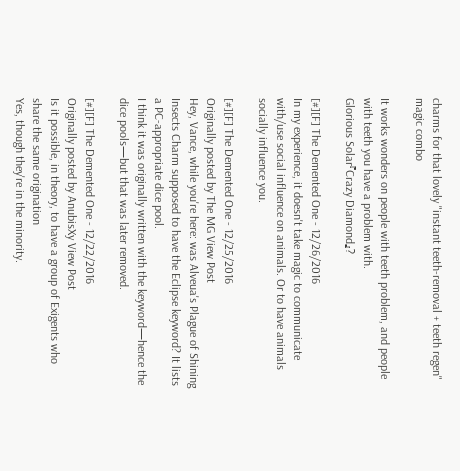charms for that lovely "instant teeth-removal + teeth regen" magic combo

It works wonders on people with teeth problem, and people with teeth you have a problem with.
Glorious Solar『Crazy Diamond』?

[#][F] The Demented One - 12/26/2016
In my experience, it doesn't take magic to communicate with/use social influence on animals. Or to have animals socially influence you.

[#][F] The Demented One - 12/25/2016
Originally posted by The MG View Post
Hey, Vance, while you're here: was Alveua's Plague of Shining Insects Charm supposed to have the Eclipse keyword? It lists a PC-appropriate dice pool.
I think it was originally written with the keyword—hence the dice pools—but that was later removed.

[#][F] The Demented One - 12/22/2016
Originally posted by AnubisXy View Post
Is it possible, in theory, to have a group of Exigents who share the same origination
Yes, though they're in the minority.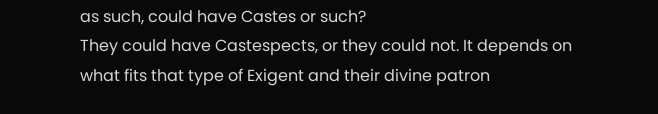as such, could have Castes or such?
They could have Castespects, or they could not. It depends on what fits that type of Exigent and their divine patron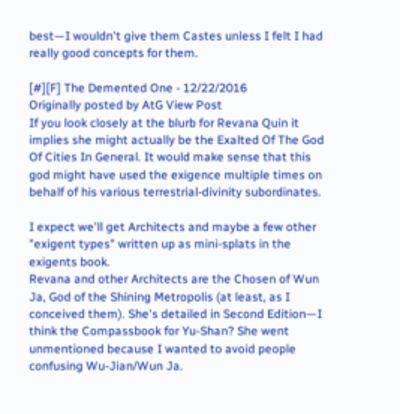best—I wouldn't give them Castes unless I felt I had really good concepts for them.

[#][F] The Demented One - 12/22/2016
Originally posted by AtG View Post
If you look closely at the blurb for Revana Quin it implies she might actually be the Exalted Of The God Of Cities In General. It would make sense that this god might have used the exigence multiple times on behalf of his various terrestrial-divinity subordinates.

I expect we'll get Architects and maybe a few other "exigent types" written up as mini-splats in the exigents book.
Revana and other Architects are the Chosen of Wun Ja, God of the Shining Metropolis (at least, as I conceived them). She's detailed in Second Edition—I think the Compassbook for Yu-Shan? She went unmentioned because I wanted to avoid people confusing Wu-Jian/Wun Ja.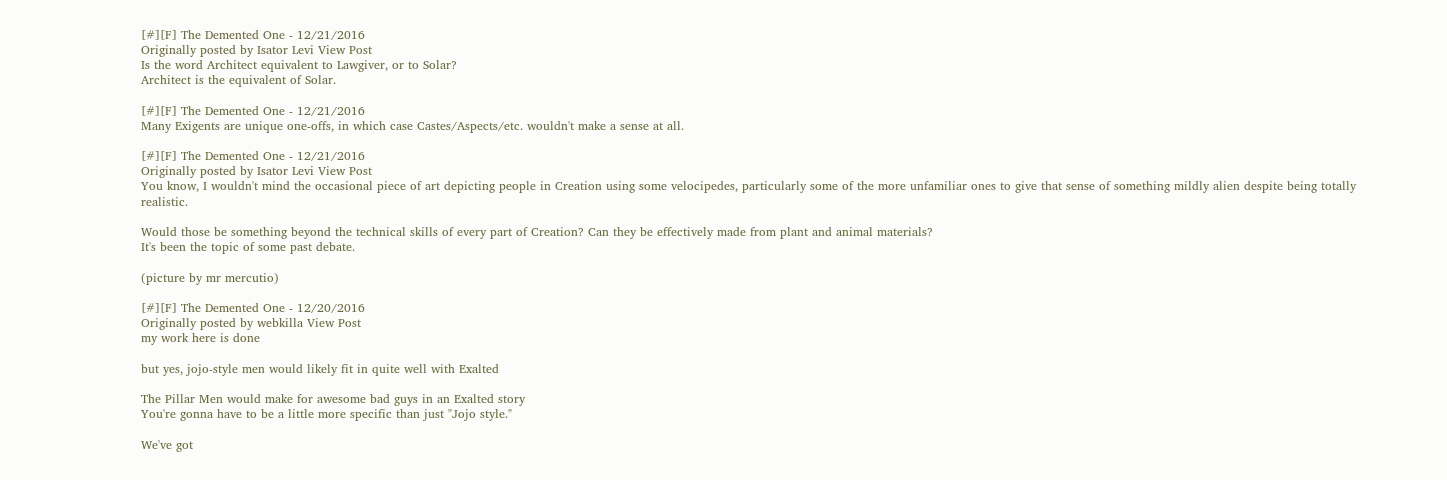[#][F] The Demented One - 12/21/2016
Originally posted by Isator Levi View Post
Is the word Architect equivalent to Lawgiver, or to Solar?
Architect is the equivalent of Solar.

[#][F] The Demented One - 12/21/2016
Many Exigents are unique one-offs, in which case Castes/Aspects/etc. wouldn't make a sense at all.

[#][F] The Demented One - 12/21/2016
Originally posted by Isator Levi View Post
You know, I wouldn't mind the occasional piece of art depicting people in Creation using some velocipedes, particularly some of the more unfamiliar ones to give that sense of something mildly alien despite being totally realistic.

Would those be something beyond the technical skills of every part of Creation? Can they be effectively made from plant and animal materials?
It's been the topic of some past debate.

(picture by mr mercutio)

[#][F] The Demented One - 12/20/2016
Originally posted by webkilla View Post
my work here is done

but yes, jojo-style men would likely fit in quite well with Exalted

The Pillar Men would make for awesome bad guys in an Exalted story
You're gonna have to be a little more specific than just "Jojo style."

We've got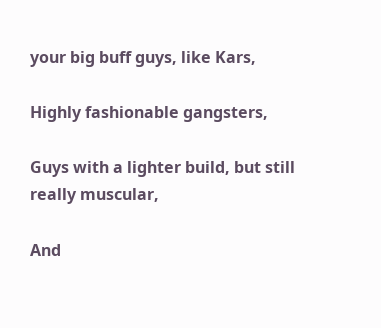your big buff guys, like Kars,

Highly fashionable gangsters,

Guys with a lighter build, but still really muscular,

And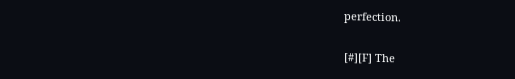perfection.

[#][F] The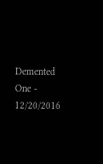Demented One - 12/20/2016